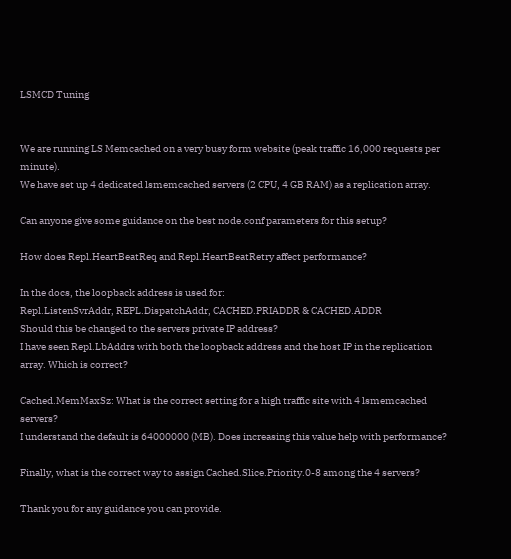LSMCD Tuning


We are running LS Memcached on a very busy form website (peak traffic 16,000 requests per minute).
We have set up 4 dedicated lsmemcached servers (2 CPU, 4 GB RAM) as a replication array.

Can anyone give some guidance on the best node.conf parameters for this setup?

How does Repl.HeartBeatReq and Repl.HeartBeatRetry affect performance?

In the docs, the loopback address is used for:
Repl.ListenSvrAddr, REPL.DispatchAddr, CACHED.PRIADDR & CACHED.ADDR
Should this be changed to the servers private IP address?
I have seen Repl.LbAddrs with both the loopback address and the host IP in the replication array. Which is correct?

Cached.MemMaxSz: What is the correct setting for a high traffic site with 4 lsmemcached servers?
I understand the default is 64000000 (MB). Does increasing this value help with performance?

Finally, what is the correct way to assign Cached.Slice.Priority.0-8 among the 4 servers?

Thank you for any guidance you can provide.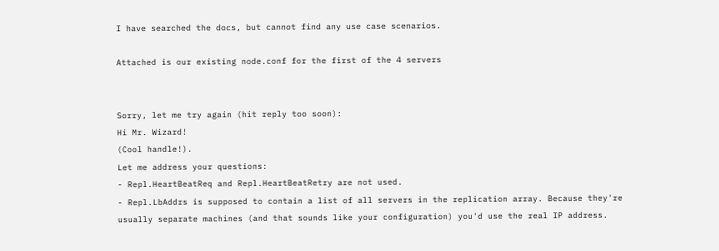I have searched the docs, but cannot find any use case scenarios.

Attached is our existing node.conf for the first of the 4 servers


Sorry, let me try again (hit reply too soon):
Hi Mr. Wizard!
(Cool handle!).
Let me address your questions:
- Repl.HeartBeatReq and Repl.HeartBeatRetry are not used.
- Repl.LbAddrs is supposed to contain a list of all servers in the replication array. Because they're usually separate machines (and that sounds like your configuration) you'd use the real IP address.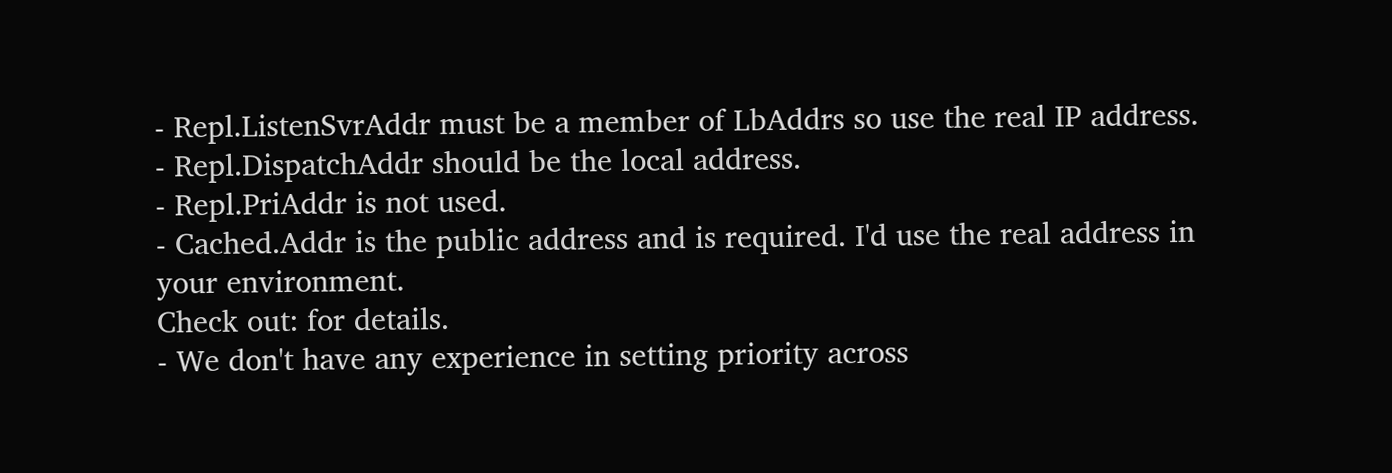- Repl.ListenSvrAddr must be a member of LbAddrs so use the real IP address.
- Repl.DispatchAddr should be the local address.
- Repl.PriAddr is not used.
- Cached.Addr is the public address and is required. I'd use the real address in your environment.
Check out: for details.
- We don't have any experience in setting priority across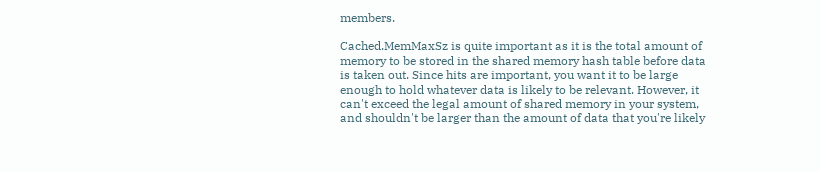members.

Cached.MemMaxSz is quite important as it is the total amount of memory to be stored in the shared memory hash table before data is taken out. Since hits are important, you want it to be large enough to hold whatever data is likely to be relevant. However, it can't exceed the legal amount of shared memory in your system, and shouldn't be larger than the amount of data that you're likely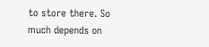to store there. So much depends on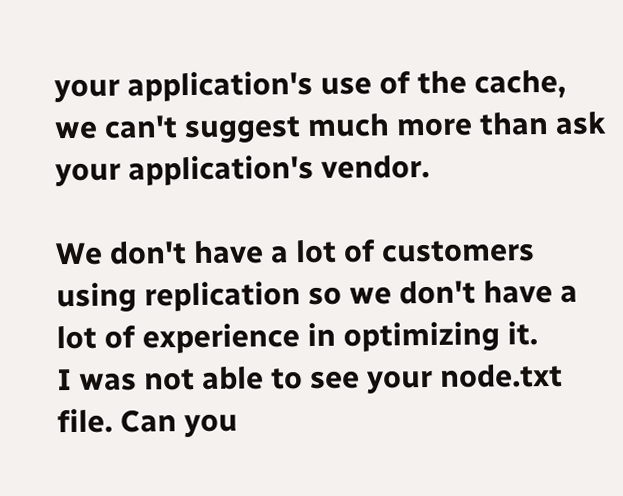your application's use of the cache, we can't suggest much more than ask your application's vendor.

We don't have a lot of customers using replication so we don't have a lot of experience in optimizing it.
I was not able to see your node.txt file. Can you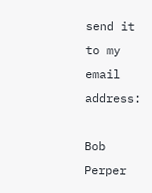send it to my email address:

Bob Perper